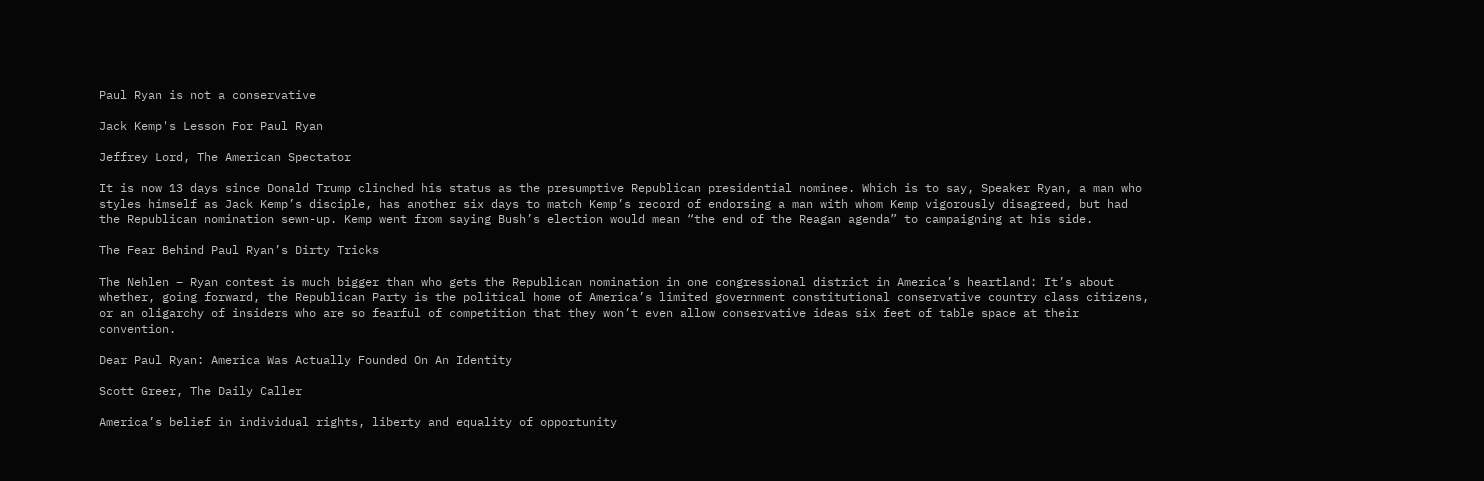Paul Ryan is not a conservative

Jack Kemp's Lesson For Paul Ryan

Jeffrey Lord, The American Spectator

It is now 13 days since Donald Trump clinched his status as the presumptive Republican presidential nominee. Which is to say, Speaker Ryan, a man who styles himself as Jack Kemp’s disciple, has another six days to match Kemp’s record of endorsing a man with whom Kemp vigorously disagreed, but had the Republican nomination sewn-up. Kemp went from saying Bush’s election would mean “the end of the Reagan agenda” to campaigning at his side.

The Fear Behind Paul Ryan’s Dirty Tricks

The Nehlen – Ryan contest is much bigger than who gets the Republican nomination in one congressional district in America’s heartland: It’s about whether, going forward, the Republican Party is the political home of America’s limited government constitutional conservative country class citizens, or an oligarchy of insiders who are so fearful of competition that they won’t even allow conservative ideas six feet of table space at their convention.

Dear Paul Ryan: America Was Actually Founded On An Identity

Scott Greer, The Daily Caller

America’s belief in individual rights, liberty and equality of opportunity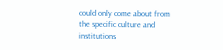could only come about from the specific culture and institutions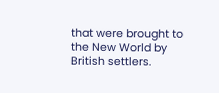that were brought to the New World by British settlers.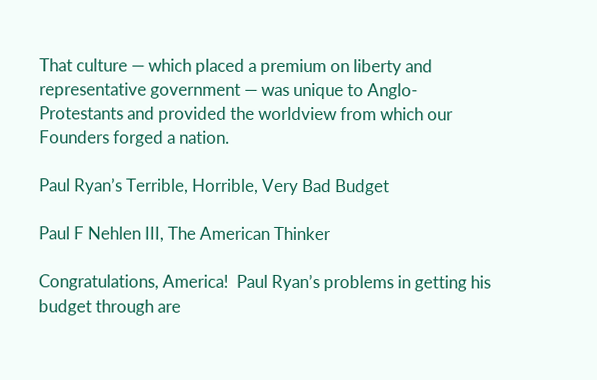That culture — which placed a premium on liberty and representative government — was unique to Anglo-Protestants and provided the worldview from which our Founders forged a nation.

Paul Ryan’s Terrible, Horrible, Very Bad Budget

Paul F Nehlen III, The American Thinker

Congratulations, America!  Paul Ryan’s problems in getting his budget through are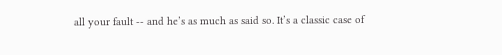all your fault -- and he’s as much as said so. It’s a classic case of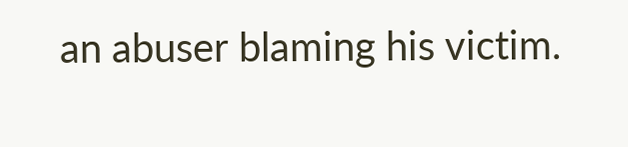an abuser blaming his victim.